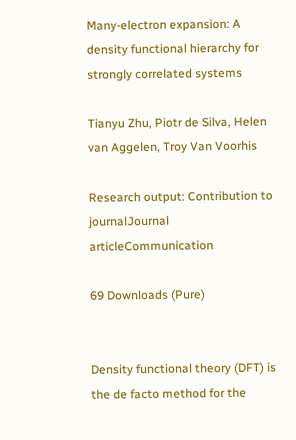Many-electron expansion: A density functional hierarchy for strongly correlated systems

Tianyu Zhu, Piotr de Silva, Helen van Aggelen, Troy Van Voorhis

Research output: Contribution to journalJournal articleCommunication

69 Downloads (Pure)


Density functional theory (DFT) is the de facto method for the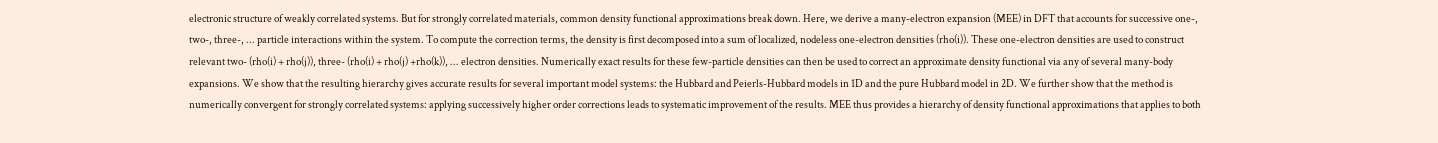electronic structure of weakly correlated systems. But for strongly correlated materials, common density functional approximations break down. Here, we derive a many-electron expansion (MEE) in DFT that accounts for successive one-, two-, three-, ... particle interactions within the system. To compute the correction terms, the density is first decomposed into a sum of localized, nodeless one-electron densities (rho(i)). These one-electron densities are used to construct relevant two- (rho(i) + rho(j)), three- (rho(i) + rho(j) +rho(k)), ... electron densities. Numerically exact results for these few-particle densities can then be used to correct an approximate density functional via any of several many-body expansions. We show that the resulting hierarchy gives accurate results for several important model systems: the Hubbard and Peierls-Hubbard models in 1D and the pure Hubbard model in 2D. We further show that the method is numerically convergent for strongly correlated systems: applying successively higher order corrections leads to systematic improvement of the results. MEE thus provides a hierarchy of density functional approximations that applies to both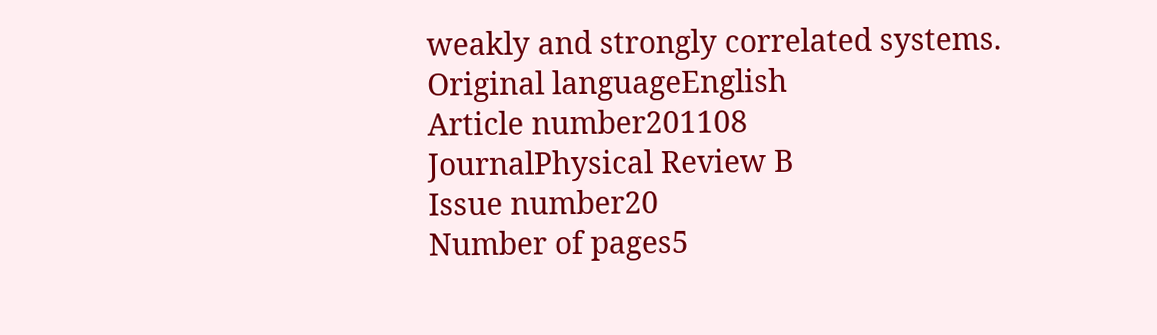weakly and strongly correlated systems.
Original languageEnglish
Article number201108
JournalPhysical Review B
Issue number20
Number of pages5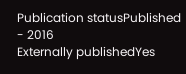Publication statusPublished - 2016
Externally publishedYes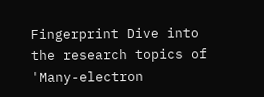Fingerprint Dive into the research topics of 'Many-electron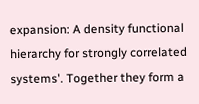expansion: A density functional hierarchy for strongly correlated systems'. Together they form a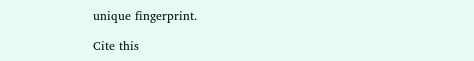unique fingerprint.

Cite this